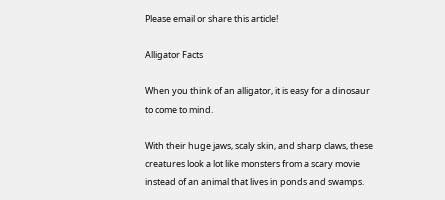Please email or share this article!

Alligator Facts

When you think of an alligator, it is easy for a dinosaur to come to mind.

With their huge jaws, scaly skin, and sharp claws, these creatures look a lot like monsters from a scary movie instead of an animal that lives in ponds and swamps.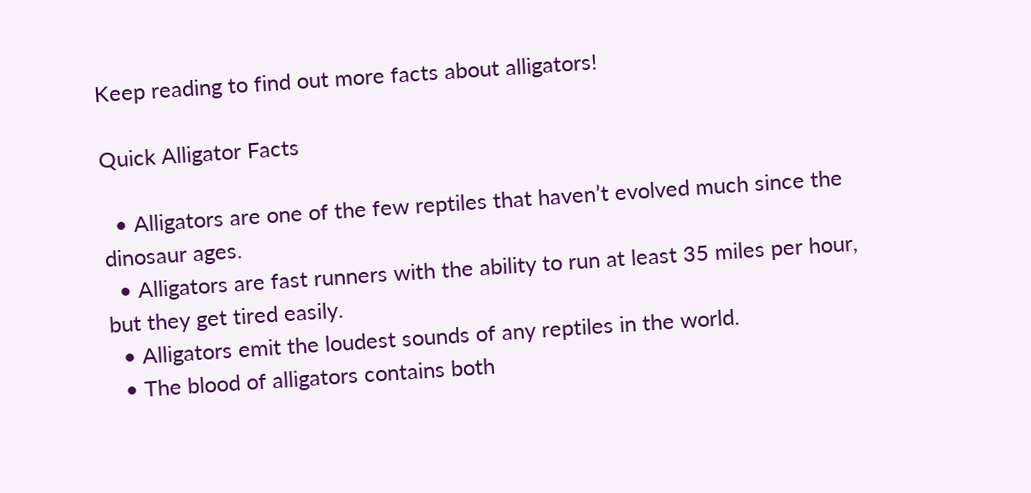Keep reading to find out more facts about alligators!

Quick Alligator Facts

  • Alligators are one of the few reptiles that haven’t evolved much since the dinosaur ages.
  • Alligators are fast runners with the ability to run at least 35 miles per hour, but they get tired easily.
  • Alligators emit the loudest sounds of any reptiles in the world.
  • The blood of alligators contains both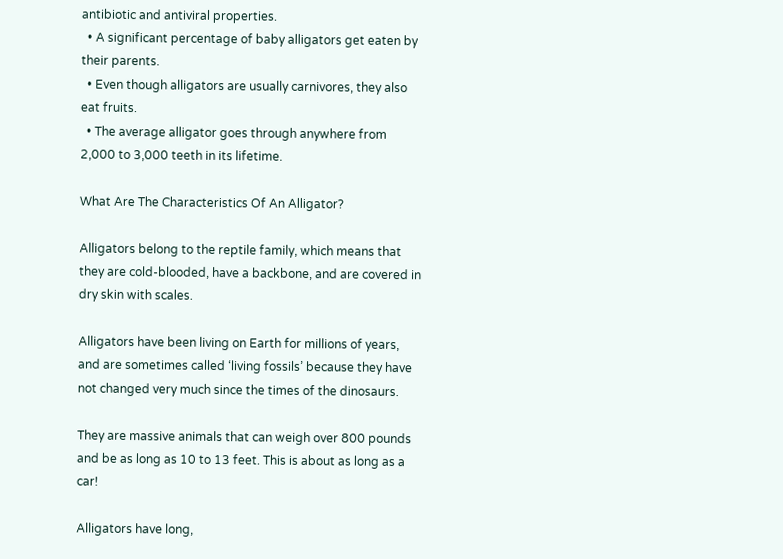antibiotic and antiviral properties.
  • A significant percentage of baby alligators get eaten by their parents.
  • Even though alligators are usually carnivores, they also eat fruits.
  • The average alligator goes through anywhere from 2,000 to 3,000 teeth in its lifetime.

What Are The Characteristics Of An Alligator?

Alligators belong to the reptile family, which means that they are cold-blooded, have a backbone, and are covered in dry skin with scales.

Alligators have been living on Earth for millions of years, and are sometimes called ‘living fossils’ because they have not changed very much since the times of the dinosaurs.

They are massive animals that can weigh over 800 pounds and be as long as 10 to 13 feet. This is about as long as a car!

Alligators have long,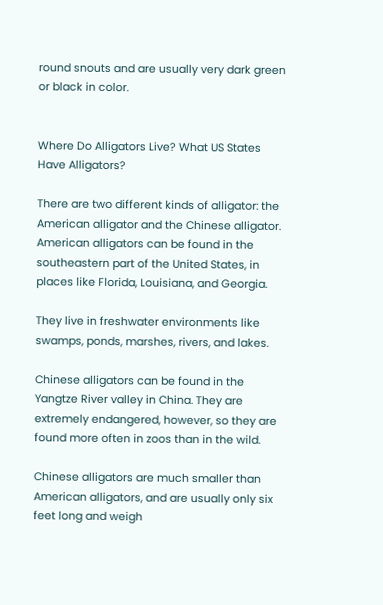round snouts and are usually very dark green or black in color.


Where Do Alligators Live? What US States Have Alligators?

There are two different kinds of alligator: the American alligator and the Chinese alligator. American alligators can be found in the southeastern part of the United States, in places like Florida, Louisiana, and Georgia.

They live in freshwater environments like swamps, ponds, marshes, rivers, and lakes.

Chinese alligators can be found in the Yangtze River valley in China. They are extremely endangered, however, so they are found more often in zoos than in the wild.

Chinese alligators are much smaller than American alligators, and are usually only six feet long and weigh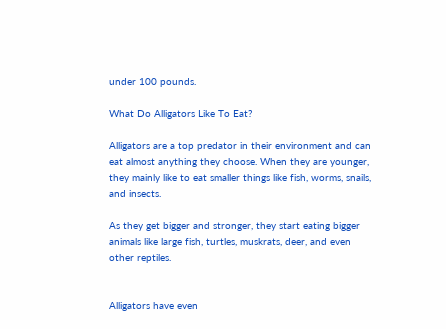under 100 pounds.

What Do Alligators Like To Eat?

Alligators are a top predator in their environment and can eat almost anything they choose. When they are younger, they mainly like to eat smaller things like fish, worms, snails, and insects.

As they get bigger and stronger, they start eating bigger animals like large fish, turtles, muskrats, deer, and even other reptiles.


Alligators have even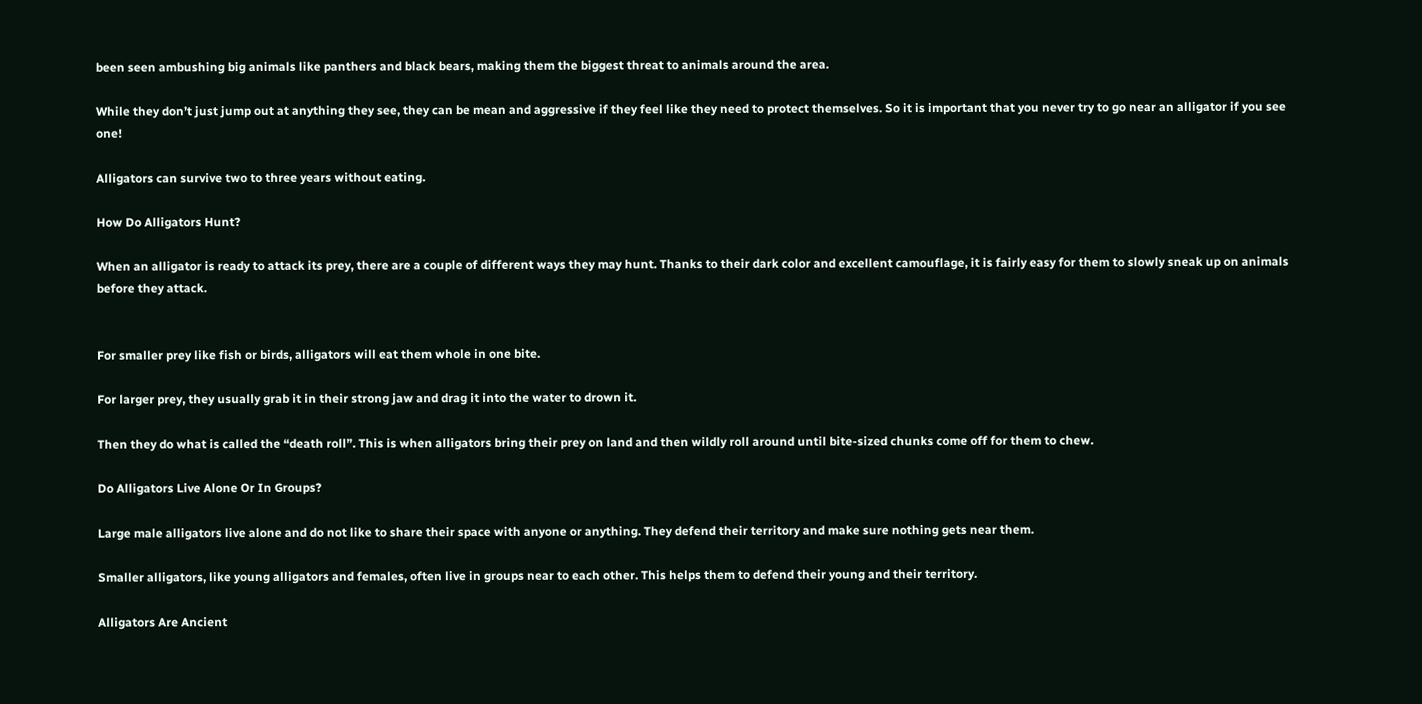been seen ambushing big animals like panthers and black bears, making them the biggest threat to animals around the area.

While they don’t just jump out at anything they see, they can be mean and aggressive if they feel like they need to protect themselves. So it is important that you never try to go near an alligator if you see one!

Alligators can survive two to three years without eating.

How Do Alligators Hunt?

When an alligator is ready to attack its prey, there are a couple of different ways they may hunt. Thanks to their dark color and excellent camouflage, it is fairly easy for them to slowly sneak up on animals before they attack.


For smaller prey like fish or birds, alligators will eat them whole in one bite.

For larger prey, they usually grab it in their strong jaw and drag it into the water to drown it.

Then they do what is called the “death roll”. This is when alligators bring their prey on land and then wildly roll around until bite-sized chunks come off for them to chew.

Do Alligators Live Alone Or In Groups?

Large male alligators live alone and do not like to share their space with anyone or anything. They defend their territory and make sure nothing gets near them.

Smaller alligators, like young alligators and females, often live in groups near to each other. This helps them to defend their young and their territory.

Alligators Are Ancient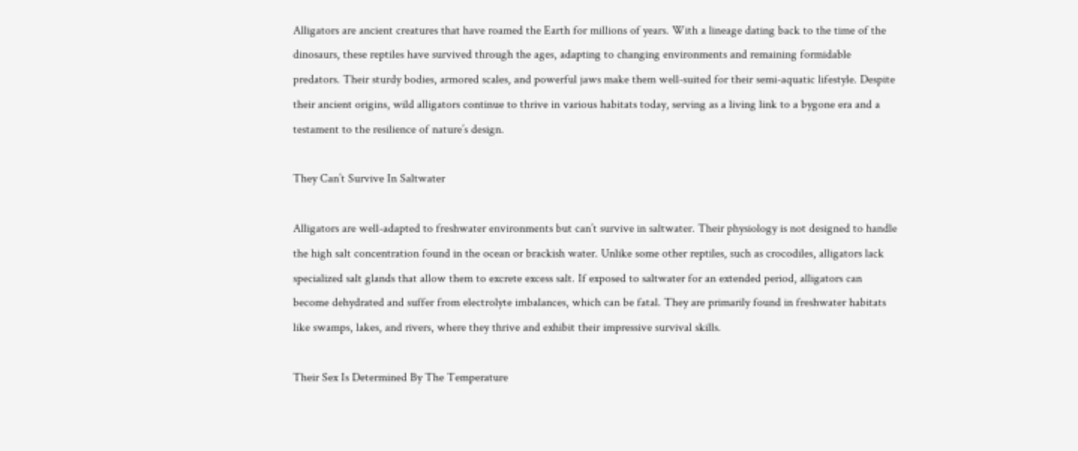Alligators are ancient creatures that have roamed the Earth for millions of years. With a lineage dating back to the time of the dinosaurs, these reptiles have survived through the ages, adapting to changing environments and remaining formidable predators. Their sturdy bodies, armored scales, and powerful jaws make them well-suited for their semi-aquatic lifestyle. Despite their ancient origins, wild alligators continue to thrive in various habitats today, serving as a living link to a bygone era and a testament to the resilience of nature’s design.

They Can’t Survive In Saltwater

Alligators are well-adapted to freshwater environments but can’t survive in saltwater. Their physiology is not designed to handle the high salt concentration found in the ocean or brackish water. Unlike some other reptiles, such as crocodiles, alligators lack specialized salt glands that allow them to excrete excess salt. If exposed to saltwater for an extended period, alligators can become dehydrated and suffer from electrolyte imbalances, which can be fatal. They are primarily found in freshwater habitats like swamps, lakes, and rivers, where they thrive and exhibit their impressive survival skills.

Their Sex Is Determined By The Temperature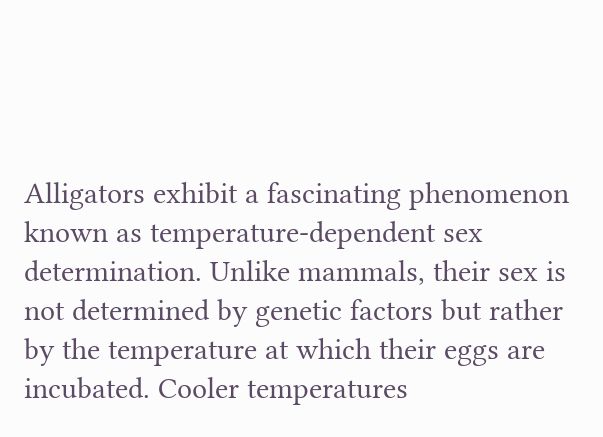Alligators exhibit a fascinating phenomenon known as temperature-dependent sex determination. Unlike mammals, their sex is not determined by genetic factors but rather by the temperature at which their eggs are incubated. Cooler temperatures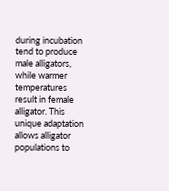during incubation tend to produce male alligators, while warmer temperatures result in female alligator. This unique adaptation allows alligator populations to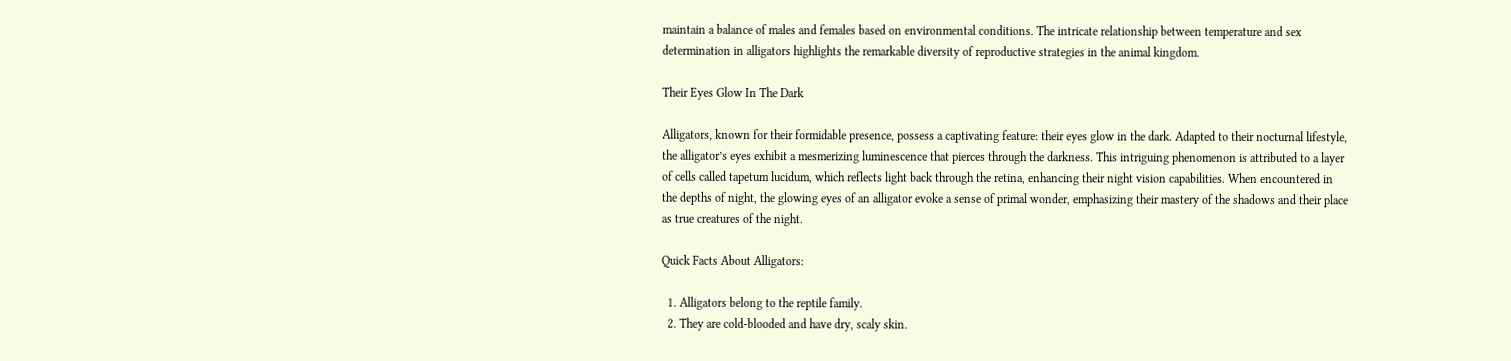maintain a balance of males and females based on environmental conditions. The intricate relationship between temperature and sex determination in alligators highlights the remarkable diversity of reproductive strategies in the animal kingdom.

Their Eyes Glow In The Dark

Alligators, known for their formidable presence, possess a captivating feature: their eyes glow in the dark. Adapted to their nocturnal lifestyle, the alligator’s eyes exhibit a mesmerizing luminescence that pierces through the darkness. This intriguing phenomenon is attributed to a layer of cells called tapetum lucidum, which reflects light back through the retina, enhancing their night vision capabilities. When encountered in the depths of night, the glowing eyes of an alligator evoke a sense of primal wonder, emphasizing their mastery of the shadows and their place as true creatures of the night.

Quick Facts About Alligators:

  1. Alligators belong to the reptile family.
  2. They are cold-blooded and have dry, scaly skin.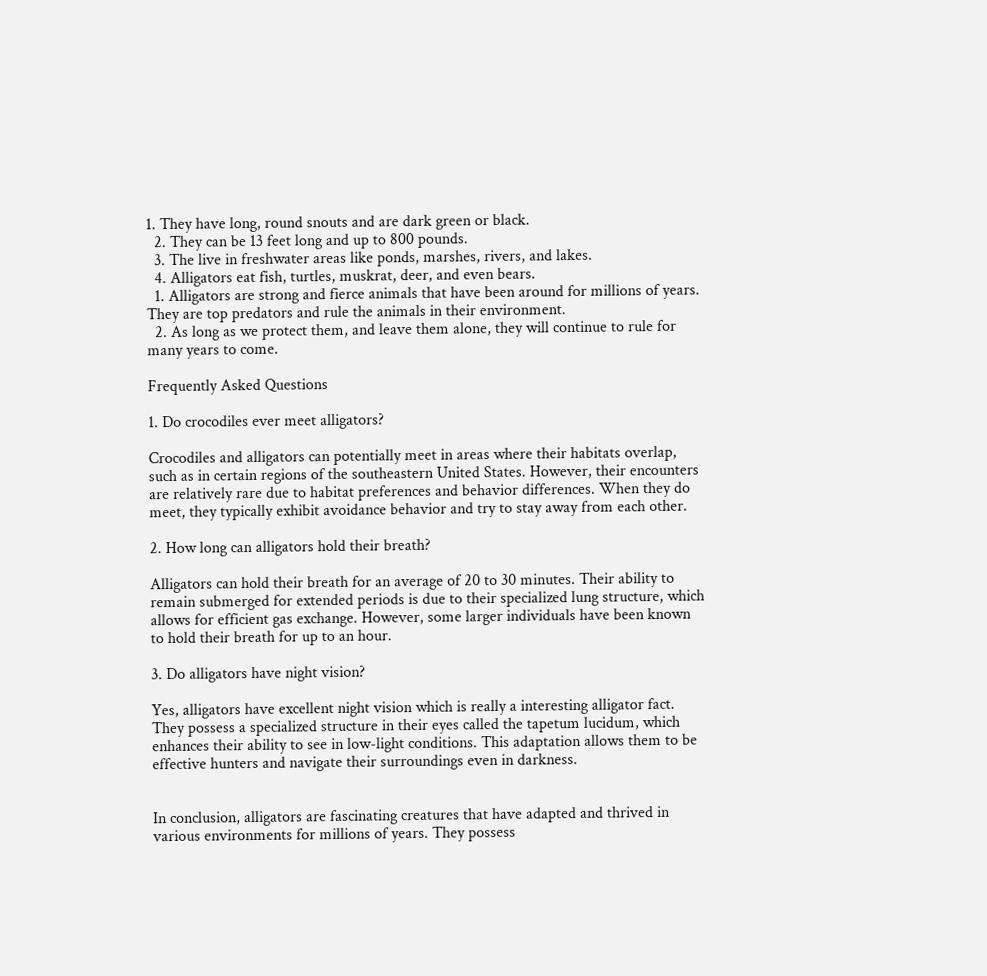1. They have long, round snouts and are dark green or black.
  2. They can be 13 feet long and up to 800 pounds.
  3. The live in freshwater areas like ponds, marshes, rivers, and lakes.
  4. Alligators eat fish, turtles, muskrat, deer, and even bears.
  1. Alligators are strong and fierce animals that have been around for millions of years. They are top predators and rule the animals in their environment.
  2. As long as we protect them, and leave them alone, they will continue to rule for many years to come.

Frequently Asked Questions

1. Do crocodiles ever meet alligators?

Crocodiles and alligators can potentially meet in areas where their habitats overlap, such as in certain regions of the southeastern United States. However, their encounters are relatively rare due to habitat preferences and behavior differences. When they do meet, they typically exhibit avoidance behavior and try to stay away from each other.

2. How long can alligators hold their breath?

Alligators can hold their breath for an average of 20 to 30 minutes. Their ability to remain submerged for extended periods is due to their specialized lung structure, which allows for efficient gas exchange. However, some larger individuals have been known to hold their breath for up to an hour.

3. Do alligators have night vision?

Yes, alligators have excellent night vision which is really a interesting alligator fact. They possess a specialized structure in their eyes called the tapetum lucidum, which enhances their ability to see in low-light conditions. This adaptation allows them to be effective hunters and navigate their surroundings even in darkness.


In conclusion, alligators are fascinating creatures that have adapted and thrived in various environments for millions of years. They possess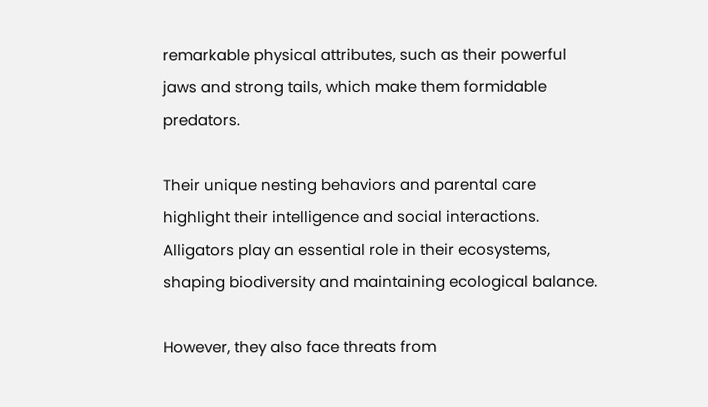remarkable physical attributes, such as their powerful jaws and strong tails, which make them formidable predators.

Their unique nesting behaviors and parental care highlight their intelligence and social interactions. Alligators play an essential role in their ecosystems, shaping biodiversity and maintaining ecological balance.

However, they also face threats from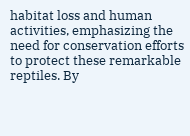habitat loss and human activities, emphasizing the need for conservation efforts to protect these remarkable reptiles. By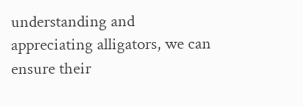understanding and appreciating alligators, we can ensure their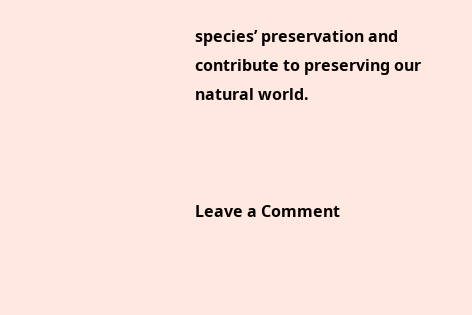species’ preservation and contribute to preserving our natural world.



Leave a Comment